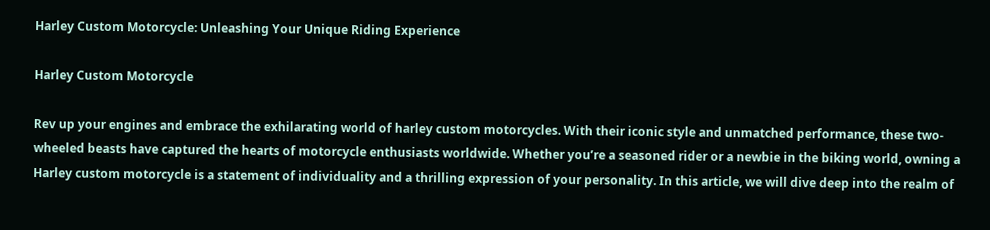Harley Custom Motorcycle: Unleashing Your Unique Riding Experience

Harley Custom Motorcycle

Rev up your engines and embrace the exhilarating world of harley custom motorcycles. With their iconic style and unmatched performance, these two-wheeled beasts have captured the hearts of motorcycle enthusiasts worldwide. Whether you’re a seasoned rider or a newbie in the biking world, owning a Harley custom motorcycle is a statement of individuality and a thrilling expression of your personality. In this article, we will dive deep into the realm of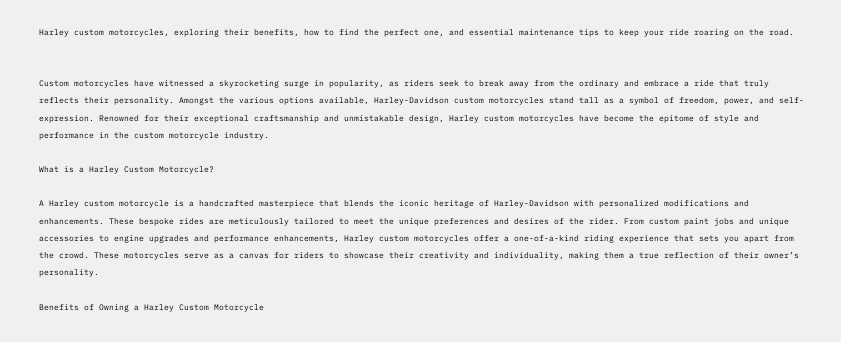Harley custom motorcycles, exploring their benefits, how to find the perfect one, and essential maintenance tips to keep your ride roaring on the road.


Custom motorcycles have witnessed a skyrocketing surge in popularity, as riders seek to break away from the ordinary and embrace a ride that truly reflects their personality. Amongst the various options available, Harley-Davidson custom motorcycles stand tall as a symbol of freedom, power, and self-expression. Renowned for their exceptional craftsmanship and unmistakable design, Harley custom motorcycles have become the epitome of style and performance in the custom motorcycle industry.

What is a Harley Custom Motorcycle?

A Harley custom motorcycle is a handcrafted masterpiece that blends the iconic heritage of Harley-Davidson with personalized modifications and enhancements. These bespoke rides are meticulously tailored to meet the unique preferences and desires of the rider. From custom paint jobs and unique accessories to engine upgrades and performance enhancements, Harley custom motorcycles offer a one-of-a-kind riding experience that sets you apart from the crowd. These motorcycles serve as a canvas for riders to showcase their creativity and individuality, making them a true reflection of their owner’s personality.

Benefits of Owning a Harley Custom Motorcycle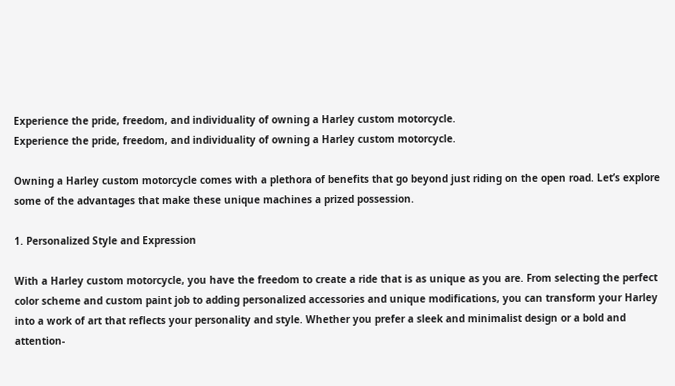Experience the pride, freedom, and individuality of owning a Harley custom motorcycle.
Experience the pride, freedom, and individuality of owning a Harley custom motorcycle.

Owning a Harley custom motorcycle comes with a plethora of benefits that go beyond just riding on the open road. Let’s explore some of the advantages that make these unique machines a prized possession.

1. Personalized Style and Expression

With a Harley custom motorcycle, you have the freedom to create a ride that is as unique as you are. From selecting the perfect color scheme and custom paint job to adding personalized accessories and unique modifications, you can transform your Harley into a work of art that reflects your personality and style. Whether you prefer a sleek and minimalist design or a bold and attention-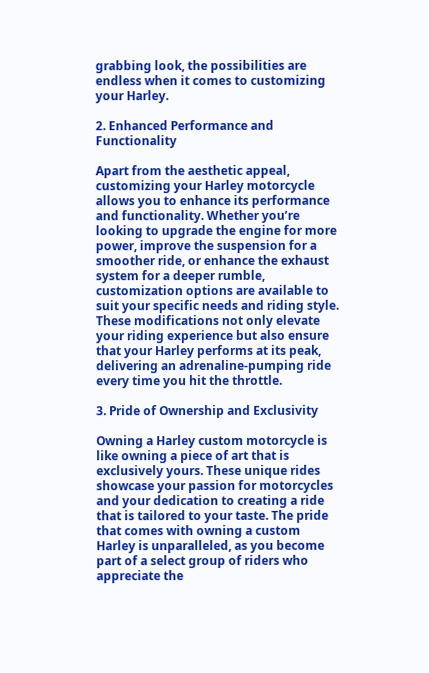grabbing look, the possibilities are endless when it comes to customizing your Harley.

2. Enhanced Performance and Functionality

Apart from the aesthetic appeal, customizing your Harley motorcycle allows you to enhance its performance and functionality. Whether you’re looking to upgrade the engine for more power, improve the suspension for a smoother ride, or enhance the exhaust system for a deeper rumble, customization options are available to suit your specific needs and riding style. These modifications not only elevate your riding experience but also ensure that your Harley performs at its peak, delivering an adrenaline-pumping ride every time you hit the throttle.

3. Pride of Ownership and Exclusivity

Owning a Harley custom motorcycle is like owning a piece of art that is exclusively yours. These unique rides showcase your passion for motorcycles and your dedication to creating a ride that is tailored to your taste. The pride that comes with owning a custom Harley is unparalleled, as you become part of a select group of riders who appreciate the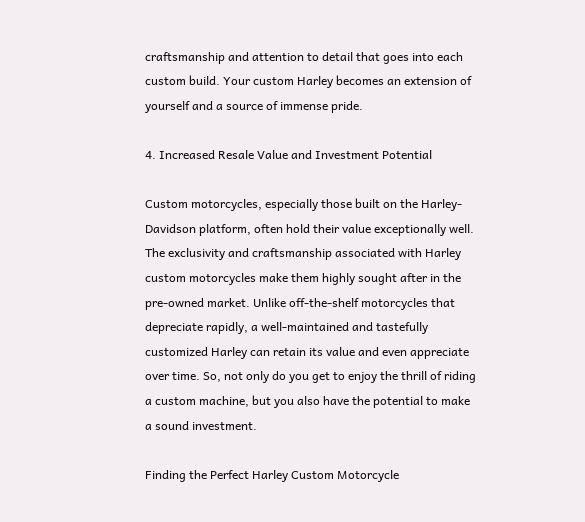craftsmanship and attention to detail that goes into each custom build. Your custom Harley becomes an extension of yourself and a source of immense pride.

4. Increased Resale Value and Investment Potential

Custom motorcycles, especially those built on the Harley-Davidson platform, often hold their value exceptionally well. The exclusivity and craftsmanship associated with Harley custom motorcycles make them highly sought after in the pre-owned market. Unlike off-the-shelf motorcycles that depreciate rapidly, a well-maintained and tastefully customized Harley can retain its value and even appreciate over time. So, not only do you get to enjoy the thrill of riding a custom machine, but you also have the potential to make a sound investment.

Finding the Perfect Harley Custom Motorcycle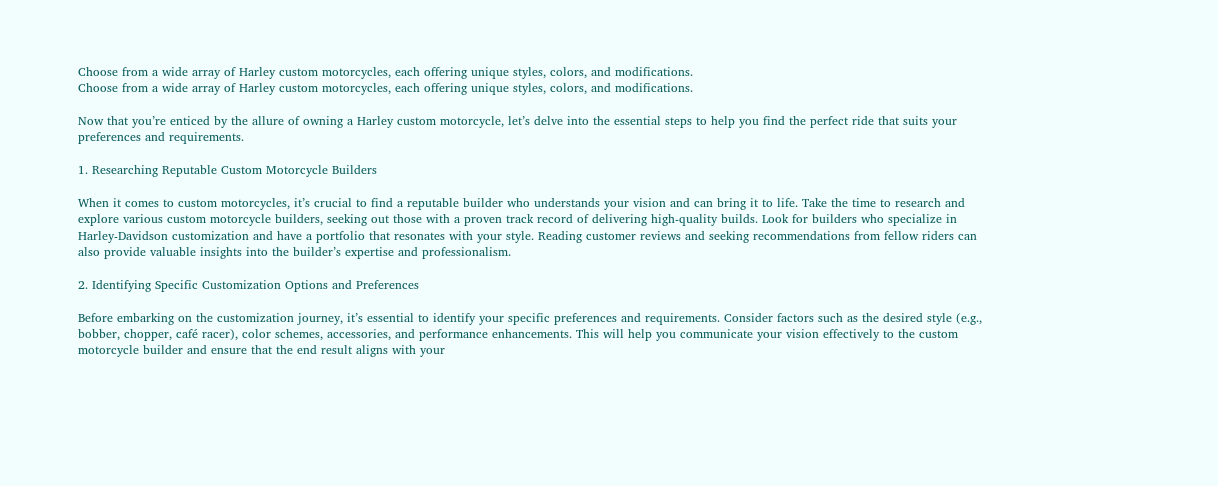Choose from a wide array of Harley custom motorcycles, each offering unique styles, colors, and modifications.
Choose from a wide array of Harley custom motorcycles, each offering unique styles, colors, and modifications.

Now that you’re enticed by the allure of owning a Harley custom motorcycle, let’s delve into the essential steps to help you find the perfect ride that suits your preferences and requirements.

1. Researching Reputable Custom Motorcycle Builders

When it comes to custom motorcycles, it’s crucial to find a reputable builder who understands your vision and can bring it to life. Take the time to research and explore various custom motorcycle builders, seeking out those with a proven track record of delivering high-quality builds. Look for builders who specialize in Harley-Davidson customization and have a portfolio that resonates with your style. Reading customer reviews and seeking recommendations from fellow riders can also provide valuable insights into the builder’s expertise and professionalism.

2. Identifying Specific Customization Options and Preferences

Before embarking on the customization journey, it’s essential to identify your specific preferences and requirements. Consider factors such as the desired style (e.g., bobber, chopper, café racer), color schemes, accessories, and performance enhancements. This will help you communicate your vision effectively to the custom motorcycle builder and ensure that the end result aligns with your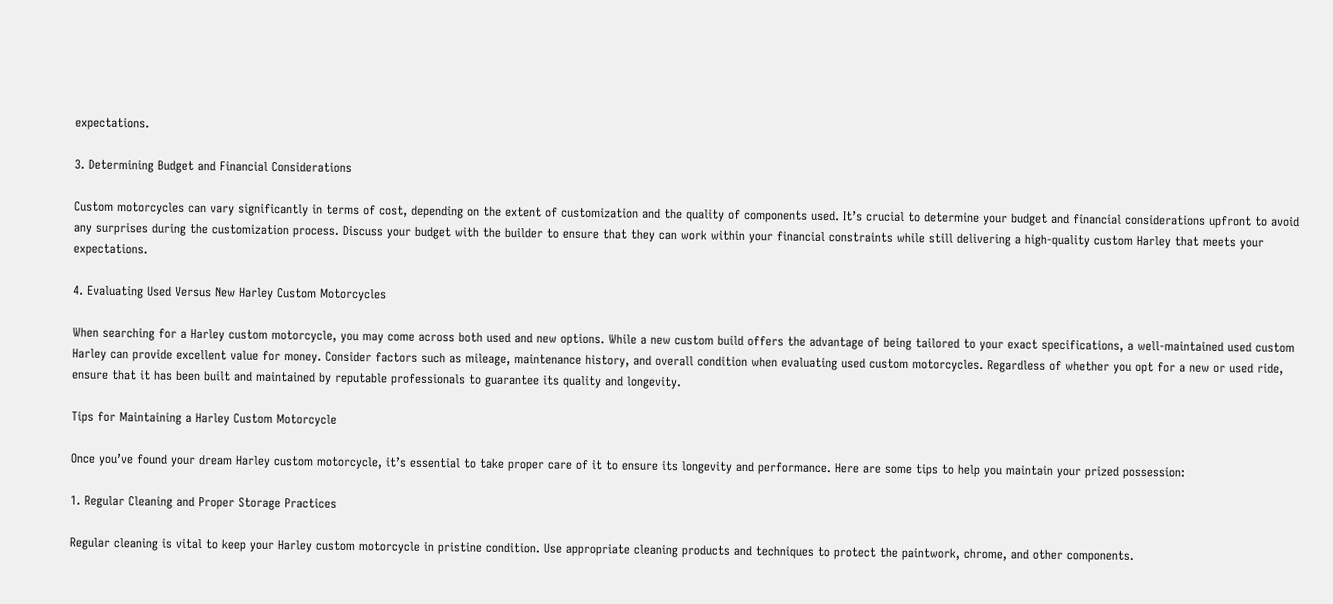expectations.

3. Determining Budget and Financial Considerations

Custom motorcycles can vary significantly in terms of cost, depending on the extent of customization and the quality of components used. It’s crucial to determine your budget and financial considerations upfront to avoid any surprises during the customization process. Discuss your budget with the builder to ensure that they can work within your financial constraints while still delivering a high-quality custom Harley that meets your expectations.

4. Evaluating Used Versus New Harley Custom Motorcycles

When searching for a Harley custom motorcycle, you may come across both used and new options. While a new custom build offers the advantage of being tailored to your exact specifications, a well-maintained used custom Harley can provide excellent value for money. Consider factors such as mileage, maintenance history, and overall condition when evaluating used custom motorcycles. Regardless of whether you opt for a new or used ride, ensure that it has been built and maintained by reputable professionals to guarantee its quality and longevity.

Tips for Maintaining a Harley Custom Motorcycle

Once you’ve found your dream Harley custom motorcycle, it’s essential to take proper care of it to ensure its longevity and performance. Here are some tips to help you maintain your prized possession:

1. Regular Cleaning and Proper Storage Practices

Regular cleaning is vital to keep your Harley custom motorcycle in pristine condition. Use appropriate cleaning products and techniques to protect the paintwork, chrome, and other components.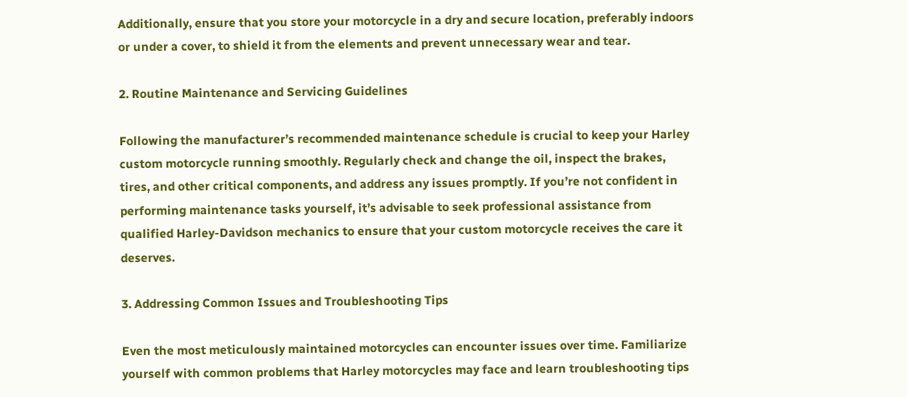Additionally, ensure that you store your motorcycle in a dry and secure location, preferably indoors or under a cover, to shield it from the elements and prevent unnecessary wear and tear.

2. Routine Maintenance and Servicing Guidelines

Following the manufacturer’s recommended maintenance schedule is crucial to keep your Harley custom motorcycle running smoothly. Regularly check and change the oil, inspect the brakes, tires, and other critical components, and address any issues promptly. If you’re not confident in performing maintenance tasks yourself, it’s advisable to seek professional assistance from qualified Harley-Davidson mechanics to ensure that your custom motorcycle receives the care it deserves.

3. Addressing Common Issues and Troubleshooting Tips

Even the most meticulously maintained motorcycles can encounter issues over time. Familiarize yourself with common problems that Harley motorcycles may face and learn troubleshooting tips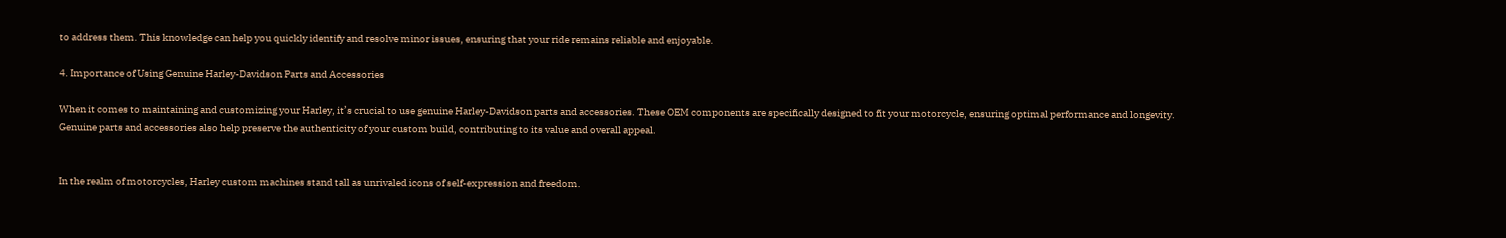to address them. This knowledge can help you quickly identify and resolve minor issues, ensuring that your ride remains reliable and enjoyable.

4. Importance of Using Genuine Harley-Davidson Parts and Accessories

When it comes to maintaining and customizing your Harley, it’s crucial to use genuine Harley-Davidson parts and accessories. These OEM components are specifically designed to fit your motorcycle, ensuring optimal performance and longevity. Genuine parts and accessories also help preserve the authenticity of your custom build, contributing to its value and overall appeal.


In the realm of motorcycles, Harley custom machines stand tall as unrivaled icons of self-expression and freedom.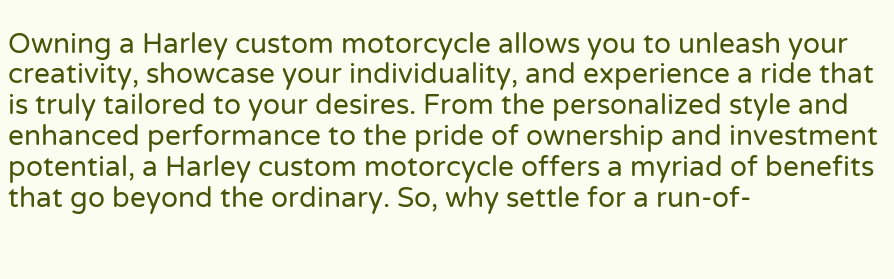Owning a Harley custom motorcycle allows you to unleash your creativity, showcase your individuality, and experience a ride that is truly tailored to your desires. From the personalized style and enhanced performance to the pride of ownership and investment potential, a Harley custom motorcycle offers a myriad of benefits that go beyond the ordinary. So, why settle for a run-of-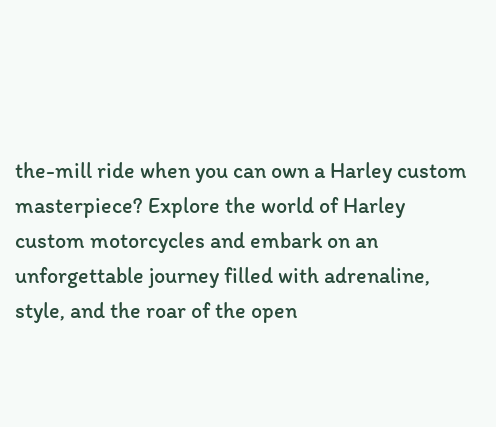the-mill ride when you can own a Harley custom masterpiece? Explore the world of Harley custom motorcycles and embark on an unforgettable journey filled with adrenaline, style, and the roar of the open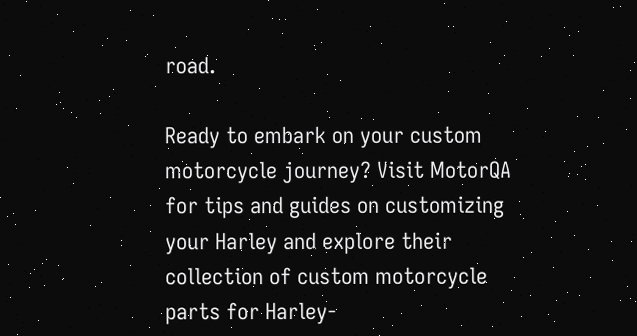road.

Ready to embark on your custom motorcycle journey? Visit MotorQA for tips and guides on customizing your Harley and explore their collection of custom motorcycle parts for Harley-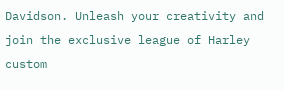Davidson. Unleash your creativity and join the exclusive league of Harley custom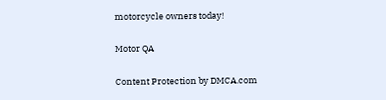motorcycle owners today!

Motor QA

Content Protection by DMCA.com